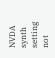NVDA synth setting not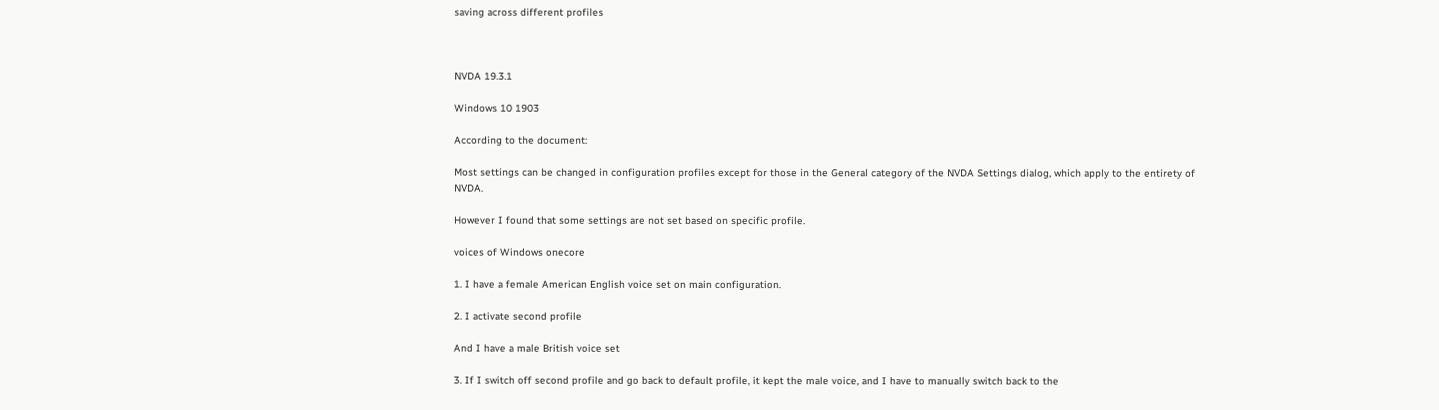saving across different profiles



NVDA 19.3.1

Windows 10 1903

According to the document:

Most settings can be changed in configuration profiles except for those in the General category of the NVDA Settings dialog, which apply to the entirety of NVDA.

However I found that some settings are not set based on specific profile.

voices of Windows onecore

1. I have a female American English voice set on main configuration.

2. I activate second profile

And I have a male British voice set

3. If I switch off second profile and go back to default profile, it kept the male voice, and I have to manually switch back to the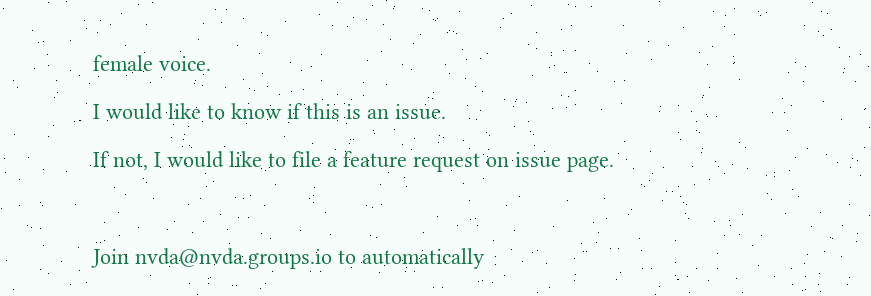female voice.

I would like to know if this is an issue.

If not, I would like to file a feature request on issue page.



Join nvda@nvda.groups.io to automatically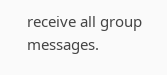receive all group messages.